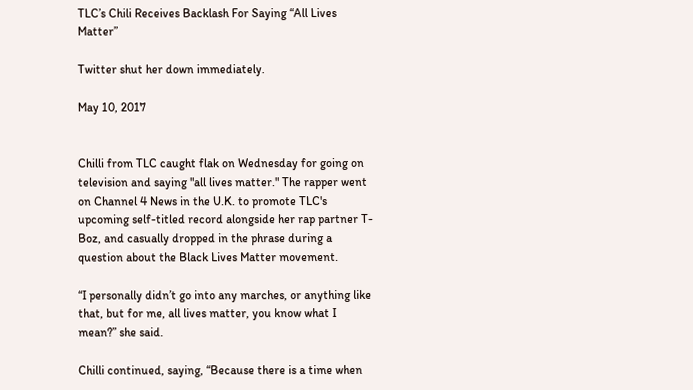TLC’s Chili Receives Backlash For Saying “All Lives Matter”

Twitter shut her down immediately.

May 10, 2017


Chilli from TLC caught flak on Wednesday for going on television and saying "all lives matter." The rapper went on Channel 4 News in the U.K. to promote TLC's upcoming self-titled record alongside her rap partner T-Boz, and casually dropped in the phrase during a question about the Black Lives Matter movement.

“I personally didn’t go into any marches, or anything like that, but for me, all lives matter, you know what I mean?” she said.

Chilli continued, saying, “Because there is a time when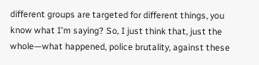different groups are targeted for different things, you know what I’m saying? So, I just think that, just the whole—what happened, police brutality, against these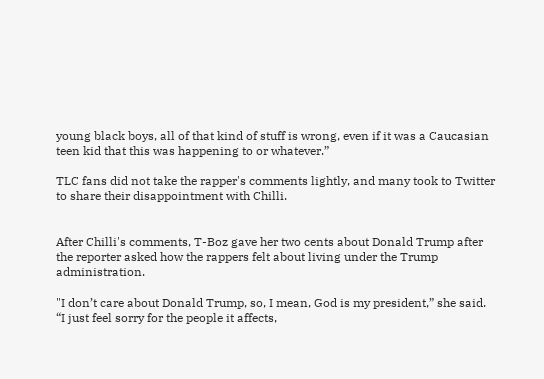young black boys, all of that kind of stuff is wrong, even if it was a Caucasian teen kid that this was happening to or whatever.”

TLC fans did not take the rapper's comments lightly, and many took to Twitter to share their disappointment with Chilli.


After Chilli's comments, T-Boz gave her two cents about Donald Trump after the reporter asked how the rappers felt about living under the Trump administration.

"I don’t care about Donald Trump, so, I mean, God is my president,” she said. “I just feel sorry for the people it affects,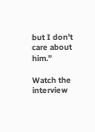but I don’t care about him.”

Watch the interview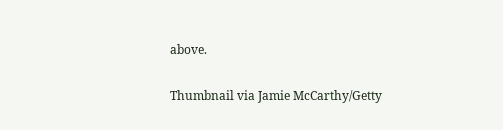above.

Thumbnail via Jamie McCarthy/Getty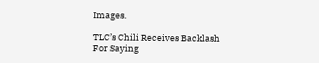Images.

TLC’s Chili Receives Backlash For Saying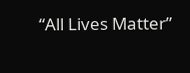“All Lives Matter”